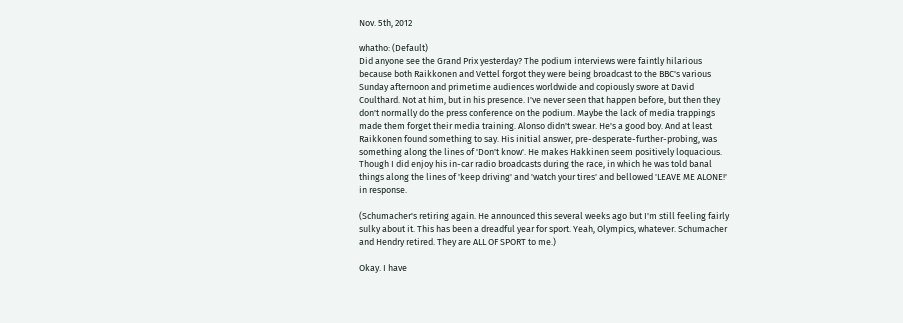Nov. 5th, 2012

whatho: (Default)
Did anyone see the Grand Prix yesterday? The podium interviews were faintly hilarious because both Raikkonen and Vettel forgot they were being broadcast to the BBC's various Sunday afternoon and primetime audiences worldwide and copiously swore at David Coulthard. Not at him, but in his presence. I've never seen that happen before, but then they don't normally do the press conference on the podium. Maybe the lack of media trappings made them forget their media training. Alonso didn't swear. He's a good boy. And at least Raikkonen found something to say. His initial answer, pre-desperate-further-probing, was something along the lines of 'Don't know'. He makes Hakkinen seem positively loquacious. Though I did enjoy his in-car radio broadcasts during the race, in which he was told banal things along the lines of 'keep driving' and 'watch your tires' and bellowed 'LEAVE ME ALONE!' in response.

(Schumacher's retiring again. He announced this several weeks ago but I'm still feeling fairly sulky about it. This has been a dreadful year for sport. Yeah, Olympics, whatever. Schumacher and Hendry retired. They are ALL OF SPORT to me.)

Okay. I have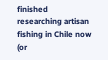finished researching artisan fishing in Chile now (or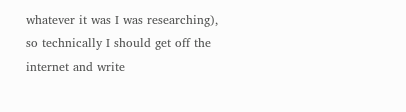whatever it was I was researching), so technically I should get off the internet and write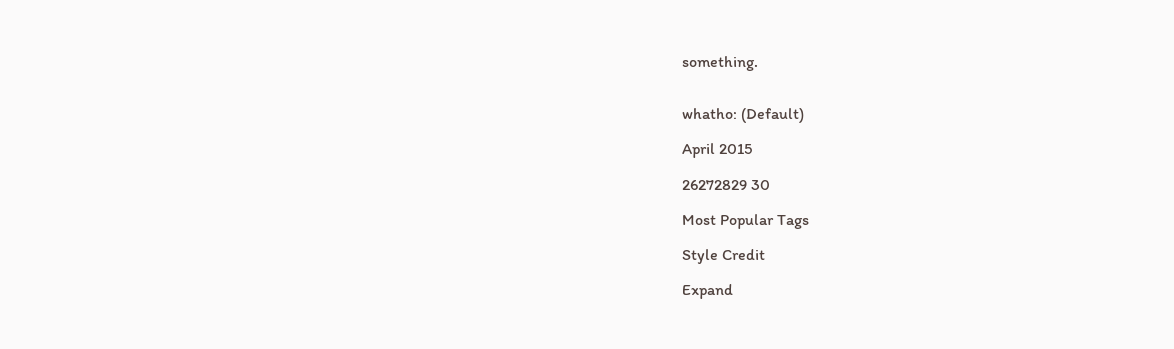something.


whatho: (Default)

April 2015

26272829 30

Most Popular Tags

Style Credit

Expand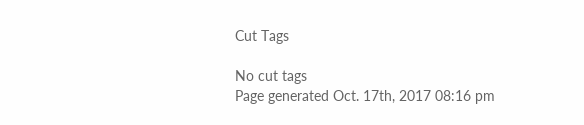Cut Tags

No cut tags
Page generated Oct. 17th, 2017 08:16 pm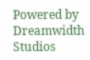Powered by Dreamwidth Studios